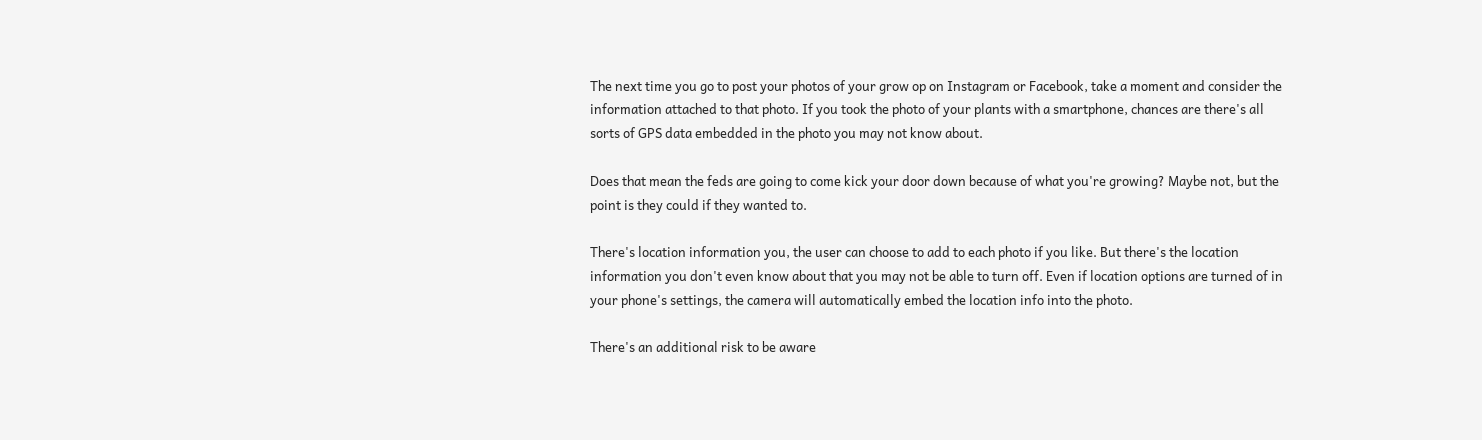The next time you go to post your photos of your grow op on Instagram or Facebook, take a moment and consider the information attached to that photo. If you took the photo of your plants with a smartphone, chances are there's all sorts of GPS data embedded in the photo you may not know about.

Does that mean the feds are going to come kick your door down because of what you're growing? Maybe not, but the point is they could if they wanted to.

There's location information you, the user can choose to add to each photo if you like. But there's the location information you don't even know about that you may not be able to turn off. Even if location options are turned of in your phone's settings, the camera will automatically embed the location info into the photo.

There's an additional risk to be aware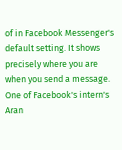of in Facebook Messenger's default setting. It shows precisely where you are when you send a message. One of Facebook's intern's Aran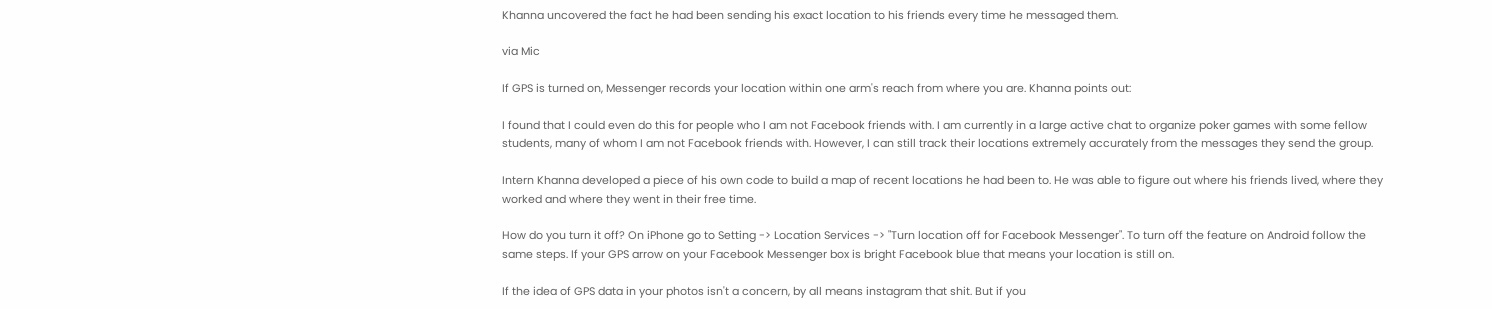Khanna uncovered the fact he had been sending his exact location to his friends every time he messaged them.

via Mic

If GPS is turned on, Messenger records your location within one arm's reach from where you are. Khanna points out:

I found that I could even do this for people who I am not Facebook friends with. I am currently in a large active chat to organize poker games with some fellow students, many of whom I am not Facebook friends with. However, I can still track their locations extremely accurately from the messages they send the group.

Intern Khanna developed a piece of his own code to build a map of recent locations he had been to. He was able to figure out where his friends lived, where they worked and where they went in their free time.

How do you turn it off? On iPhone go to Setting -> Location Services -> "Turn location off for Facebook Messenger". To turn off the feature on Android follow the same steps. If your GPS arrow on your Facebook Messenger box is bright Facebook blue that means your location is still on.

If the idea of GPS data in your photos isn't a concern, by all means instagram that shit. But if you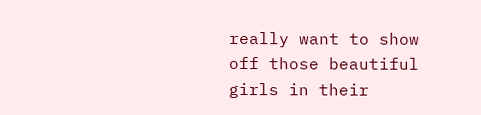really want to show off those beautiful girls in their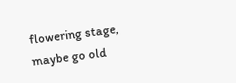flowering stage, maybe go old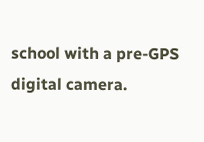school with a pre-GPS digital camera.